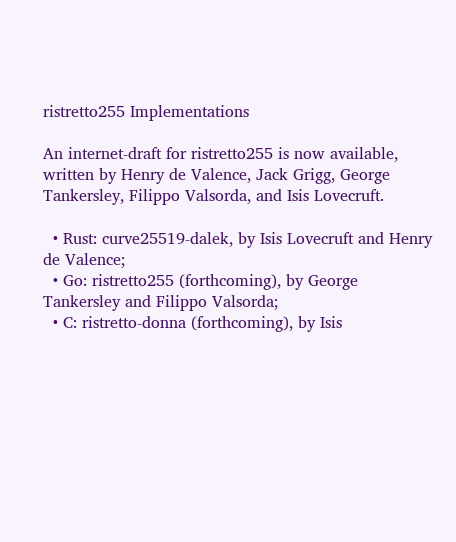ristretto255 Implementations

An internet-draft for ristretto255 is now available, written by Henry de Valence, Jack Grigg, George Tankersley, Filippo Valsorda, and Isis Lovecruft.

  • Rust: curve25519-dalek, by Isis Lovecruft and Henry de Valence;
  • Go: ristretto255 (forthcoming), by George Tankersley and Filippo Valsorda;
  • C: ristretto-donna (forthcoming), by Isis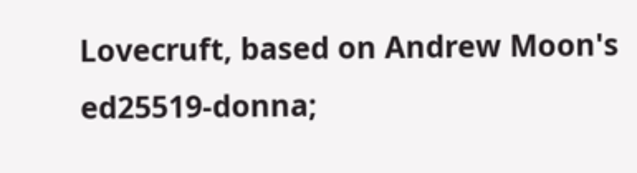Lovecruft, based on Andrew Moon's ed25519-donna;